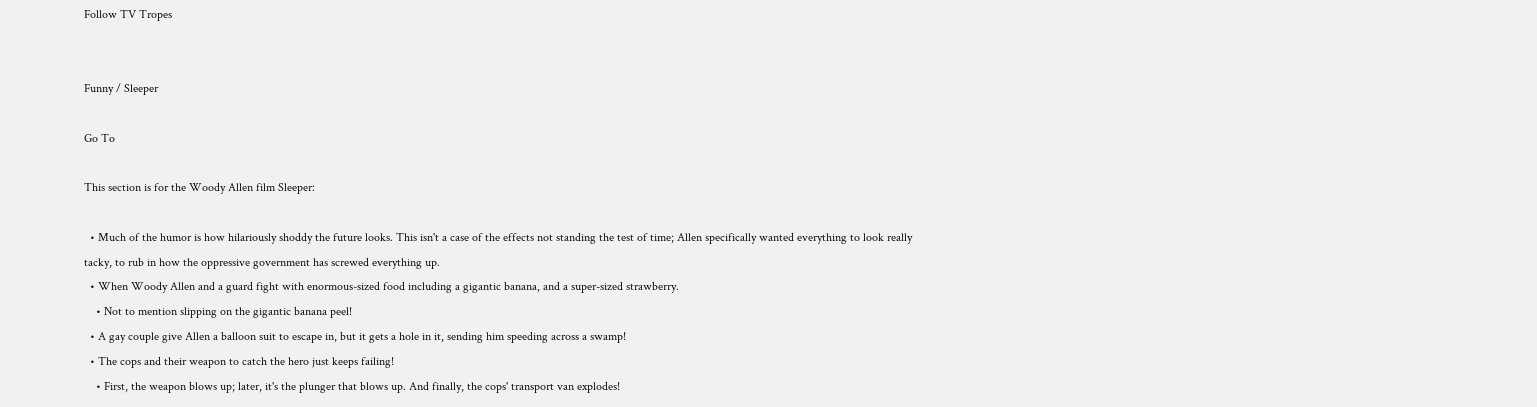Follow TV Tropes


Funny / Sleeper

Go To

This section is for the Woody Allen film Sleeper:

  • Much of the humor is how hilariously shoddy the future looks. This isn't a case of the effects not standing the test of time; Allen specifically wanted everything to look really tacky, to rub in how the oppressive government has screwed everything up.
  • When Woody Allen and a guard fight with enormous-sized food including a gigantic banana, and a super-sized strawberry.
    • Not to mention slipping on the gigantic banana peel!
  • A gay couple give Allen a balloon suit to escape in, but it gets a hole in it, sending him speeding across a swamp!
  • The cops and their weapon to catch the hero just keeps failing!
    • First, the weapon blows up; later, it's the plunger that blows up. And finally, the cops' transport van explodes!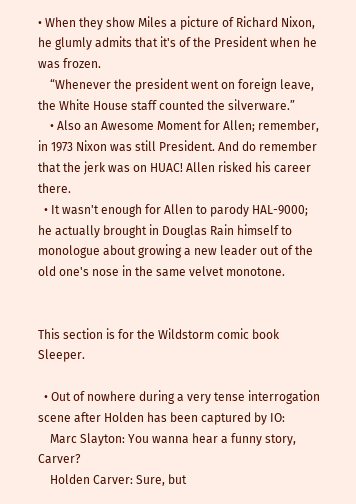• When they show Miles a picture of Richard Nixon, he glumly admits that it's of the President when he was frozen.
    “Whenever the president went on foreign leave, the White House staff counted the silverware.”
    • Also an Awesome Moment for Allen; remember, in 1973 Nixon was still President. And do remember that the jerk was on HUAC! Allen risked his career there.
  • It wasn't enough for Allen to parody HAL-9000; he actually brought in Douglas Rain himself to monologue about growing a new leader out of the old one's nose in the same velvet monotone.


This section is for the Wildstorm comic book Sleeper.

  • Out of nowhere during a very tense interrogation scene after Holden has been captured by IO:
    Marc Slayton: You wanna hear a funny story, Carver?
    Holden Carver: Sure, but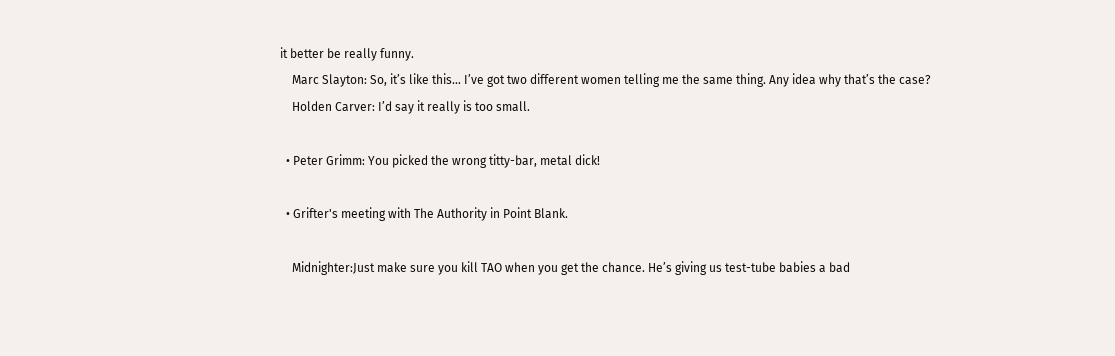it better be really funny.
    Marc Slayton: So, it’s like this… I’ve got two different women telling me the same thing. Any idea why that’s the case?
    Holden Carver: I’d say it really is too small.

  • Peter Grimm: You picked the wrong titty-bar, metal dick!

  • Grifter's meeting with The Authority in Point Blank.

    Midnighter:Just make sure you kill TAO when you get the chance. He’s giving us test-tube babies a bad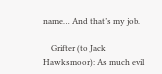name… And that’s my job.

    Grifter (to Jack Hawksmoor): As much evil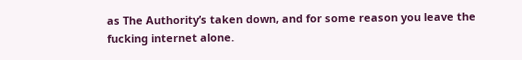as The Authority’s taken down, and for some reason you leave the fucking internet alone.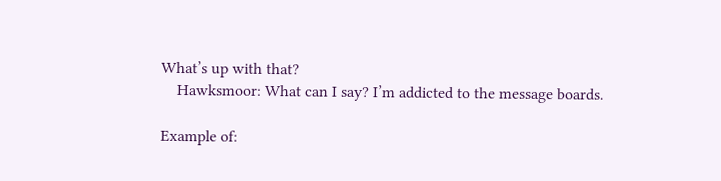What’s up with that?
    Hawksmoor: What can I say? I’m addicted to the message boards.

Example of: